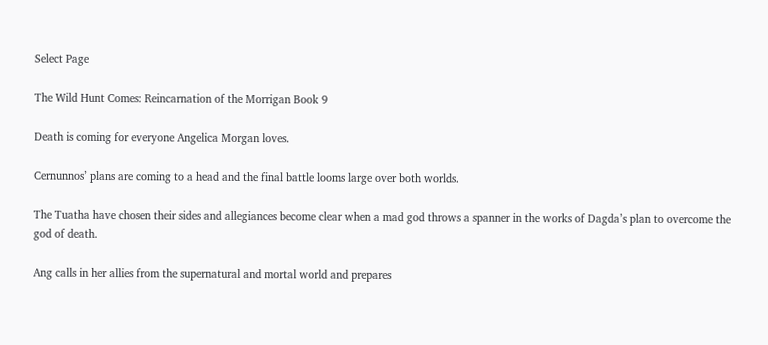Select Page

The Wild Hunt Comes: Reincarnation of the Morrigan Book 9

Death is coming for everyone Angelica Morgan loves.

Cernunnos’ plans are coming to a head and the final battle looms large over both worlds.

The Tuatha have chosen their sides and allegiances become clear when a mad god throws a spanner in the works of Dagda’s plan to overcome the god of death.

Ang calls in her allies from the supernatural and mortal world and prepares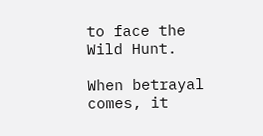to face the Wild Hunt.

When betrayal comes, it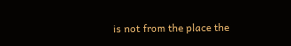is not from the place the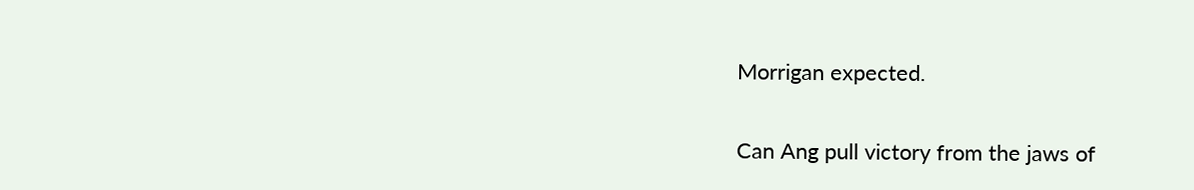Morrigan expected.

Can Ang pull victory from the jaws of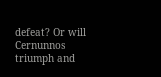defeat? Or will Cernunnos triumph and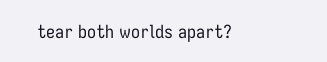tear both worlds apart?